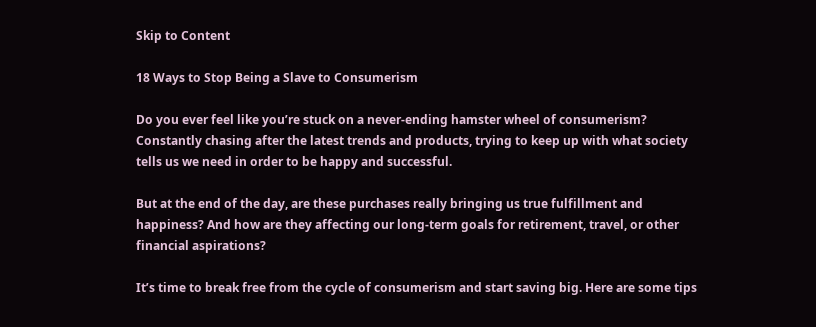Skip to Content

18 Ways to Stop Being a Slave to Consumerism

Do you ever feel like you’re stuck on a never-ending hamster wheel of consumerism? Constantly chasing after the latest trends and products, trying to keep up with what society tells us we need in order to be happy and successful.

But at the end of the day, are these purchases really bringing us true fulfillment and happiness? And how are they affecting our long-term goals for retirement, travel, or other financial aspirations?

It’s time to break free from the cycle of consumerism and start saving big. Here are some tips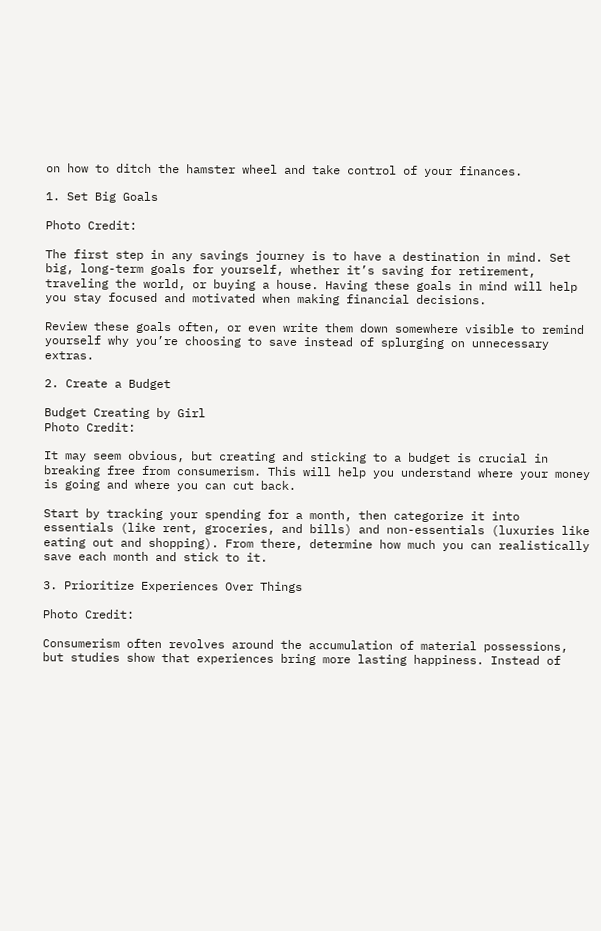on how to ditch the hamster wheel and take control of your finances.

1. Set Big Goals

Photo Credit:

The first step in any savings journey is to have a destination in mind. Set big, long-term goals for yourself, whether it’s saving for retirement, traveling the world, or buying a house. Having these goals in mind will help you stay focused and motivated when making financial decisions.

Review these goals often, or even write them down somewhere visible to remind yourself why you’re choosing to save instead of splurging on unnecessary extras.

2. Create a Budget

Budget Creating by Girl
Photo Credit:

It may seem obvious, but creating and sticking to a budget is crucial in breaking free from consumerism. This will help you understand where your money is going and where you can cut back.

Start by tracking your spending for a month, then categorize it into essentials (like rent, groceries, and bills) and non-essentials (luxuries like eating out and shopping). From there, determine how much you can realistically save each month and stick to it.

3. Prioritize Experiences Over Things

Photo Credit:

Consumerism often revolves around the accumulation of material possessions, but studies show that experiences bring more lasting happiness. Instead of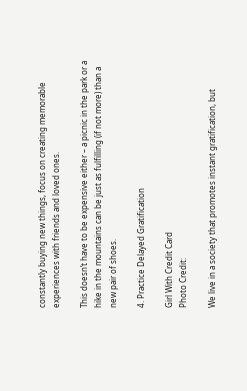constantly buying new things, focus on creating memorable experiences with friends and loved ones.

This doesn’t have to be expensive either – a picnic in the park or a hike in the mountains can be just as fulfilling (if not more) than a new pair of shoes.

4. Practice Delayed Gratification

Girl With Credit Card
Photo Credit:

We live in a society that promotes instant gratification, but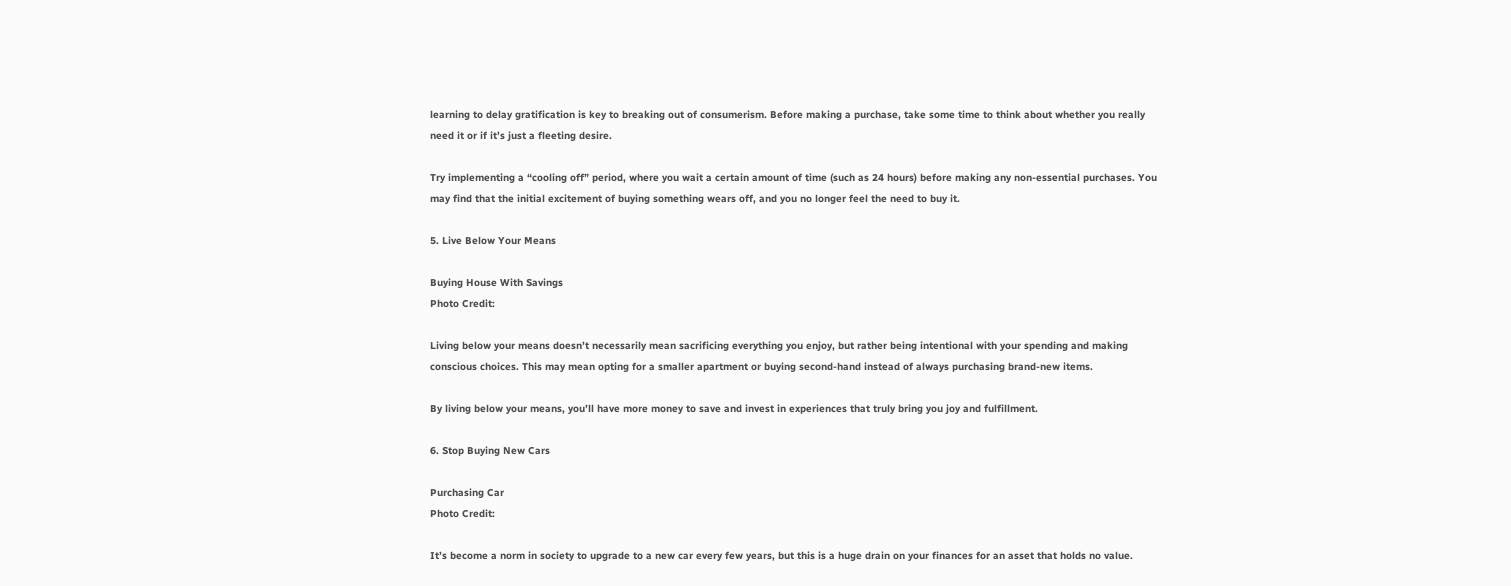learning to delay gratification is key to breaking out of consumerism. Before making a purchase, take some time to think about whether you really need it or if it’s just a fleeting desire.

Try implementing a “cooling off” period, where you wait a certain amount of time (such as 24 hours) before making any non-essential purchases. You may find that the initial excitement of buying something wears off, and you no longer feel the need to buy it.

5. Live Below Your Means

Buying House With Savings
Photo Credit:

Living below your means doesn’t necessarily mean sacrificing everything you enjoy, but rather being intentional with your spending and making conscious choices. This may mean opting for a smaller apartment or buying second-hand instead of always purchasing brand-new items.

By living below your means, you’ll have more money to save and invest in experiences that truly bring you joy and fulfillment.

6. Stop Buying New Cars

Purchasing Car
Photo Credit:

It’s become a norm in society to upgrade to a new car every few years, but this is a huge drain on your finances for an asset that holds no value.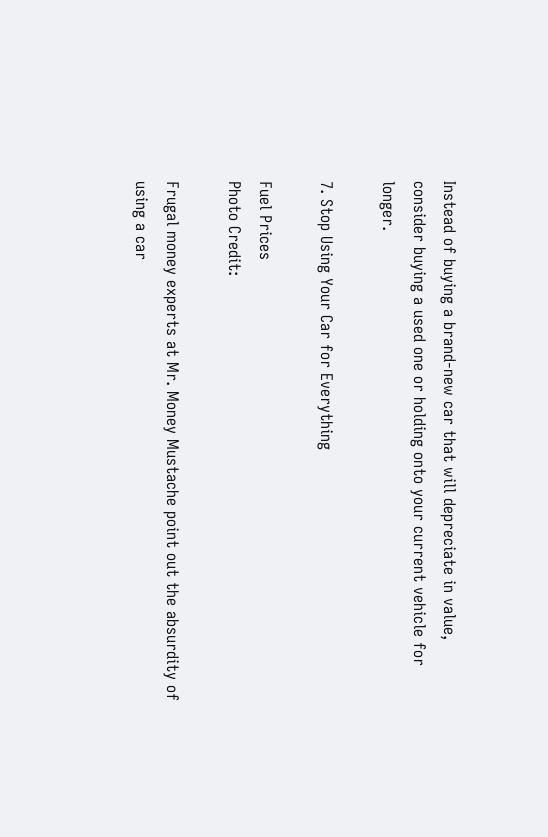Instead of buying a brand-new car that will depreciate in value, consider buying a used one or holding onto your current vehicle for longer.

7. Stop Using Your Car for Everything

Fuel Prices
Photo Credit:

Frugal money experts at Mr. Money Mustache point out the absurdity of using a car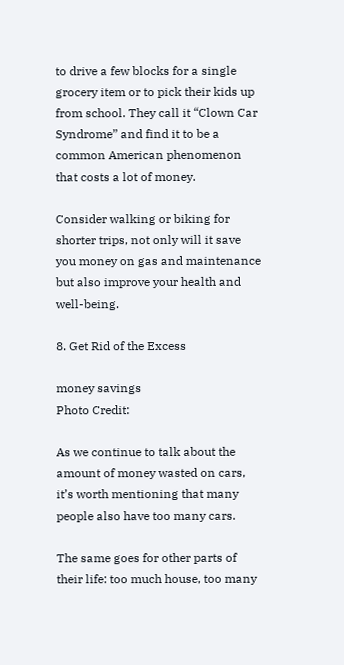to drive a few blocks for a single grocery item or to pick their kids up from school. They call it “Clown Car Syndrome” and find it to be a common American phenomenon that costs a lot of money.

Consider walking or biking for shorter trips, not only will it save you money on gas and maintenance but also improve your health and well-being.

8. Get Rid of the Excess

money savings
Photo Credit:

As we continue to talk about the amount of money wasted on cars, it’s worth mentioning that many people also have too many cars.

The same goes for other parts of their life: too much house, too many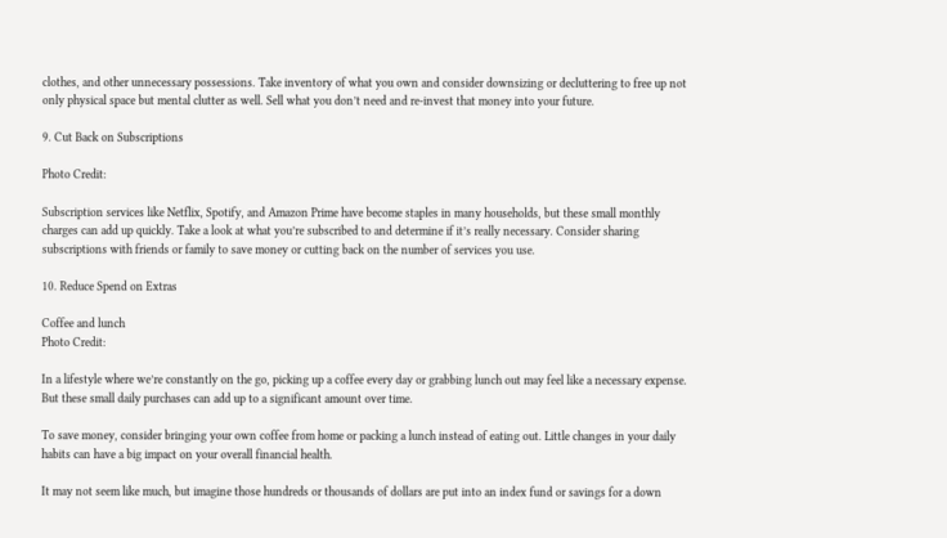clothes, and other unnecessary possessions. Take inventory of what you own and consider downsizing or decluttering to free up not only physical space but mental clutter as well. Sell what you don’t need and re-invest that money into your future.

9. Cut Back on Subscriptions

Photo Credit:

Subscription services like Netflix, Spotify, and Amazon Prime have become staples in many households, but these small monthly charges can add up quickly. Take a look at what you’re subscribed to and determine if it’s really necessary. Consider sharing subscriptions with friends or family to save money or cutting back on the number of services you use.

10. Reduce Spend on Extras

Coffee and lunch
Photo Credit:

In a lifestyle where we’re constantly on the go, picking up a coffee every day or grabbing lunch out may feel like a necessary expense. But these small daily purchases can add up to a significant amount over time.

To save money, consider bringing your own coffee from home or packing a lunch instead of eating out. Little changes in your daily habits can have a big impact on your overall financial health.

It may not seem like much, but imagine those hundreds or thousands of dollars are put into an index fund or savings for a down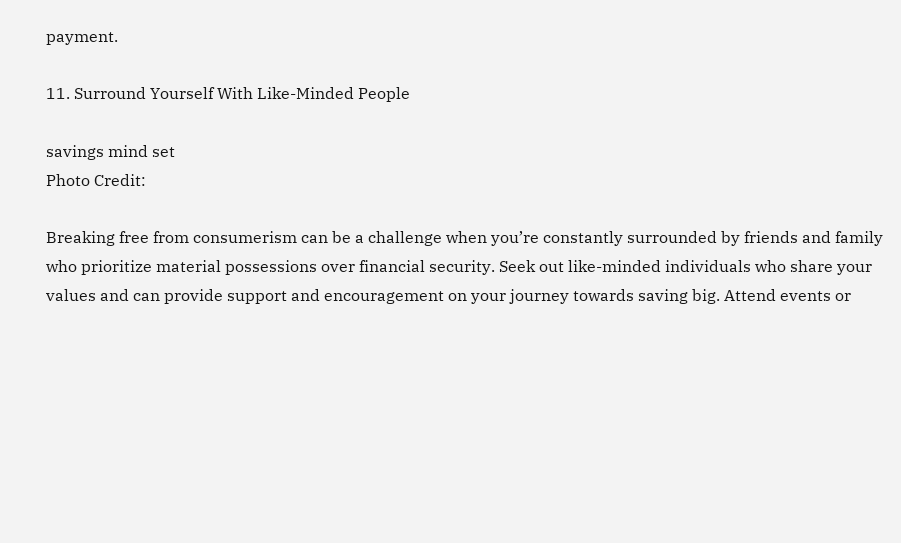payment.

11. Surround Yourself With Like-Minded People

savings mind set
Photo Credit:

Breaking free from consumerism can be a challenge when you’re constantly surrounded by friends and family who prioritize material possessions over financial security. Seek out like-minded individuals who share your values and can provide support and encouragement on your journey towards saving big. Attend events or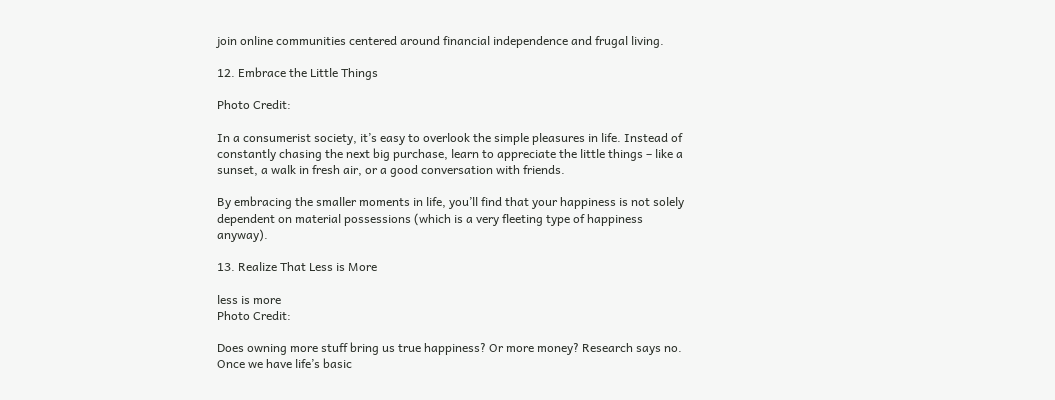join online communities centered around financial independence and frugal living.

12. Embrace the Little Things

Photo Credit:

In a consumerist society, it’s easy to overlook the simple pleasures in life. Instead of constantly chasing the next big purchase, learn to appreciate the little things – like a sunset, a walk in fresh air, or a good conversation with friends.

By embracing the smaller moments in life, you’ll find that your happiness is not solely dependent on material possessions (which is a very fleeting type of happiness anyway).

13. Realize That Less is More

less is more
Photo Credit:

Does owning more stuff bring us true happiness? Or more money? Research says no. Once we have life’s basic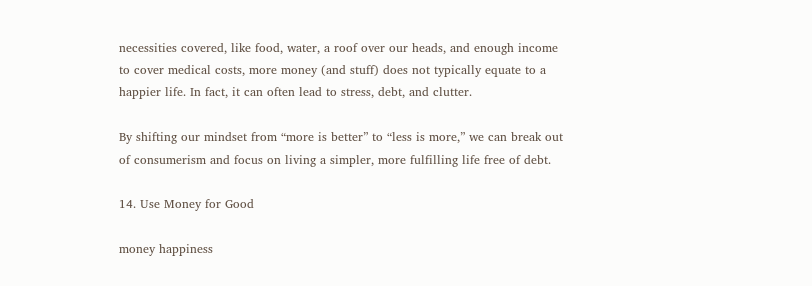necessities covered, like food, water, a roof over our heads, and enough income to cover medical costs, more money (and stuff) does not typically equate to a happier life. In fact, it can often lead to stress, debt, and clutter.

By shifting our mindset from “more is better” to “less is more,” we can break out of consumerism and focus on living a simpler, more fulfilling life free of debt.

14. Use Money for Good

money happiness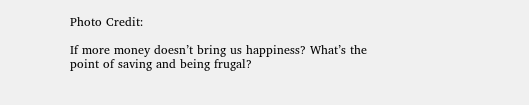Photo Credit:

If more money doesn’t bring us happiness? What’s the point of saving and being frugal?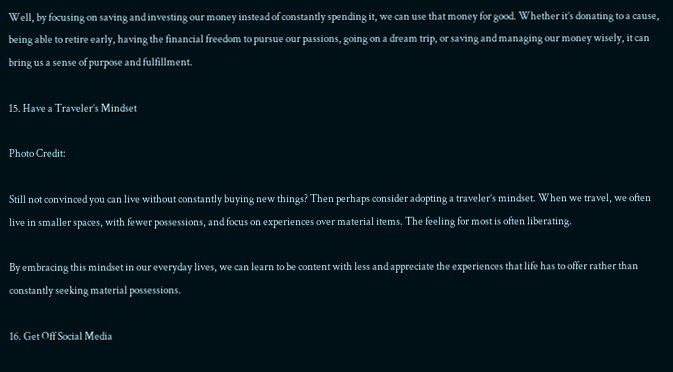Well, by focusing on saving and investing our money instead of constantly spending it, we can use that money for good. Whether it’s donating to a cause, being able to retire early, having the financial freedom to pursue our passions, going on a dream trip, or saving and managing our money wisely, it can bring us a sense of purpose and fulfillment.

15. Have a Traveler’s Mindset

Photo Credit:

Still not convinced you can live without constantly buying new things? Then perhaps consider adopting a traveler’s mindset. When we travel, we often live in smaller spaces, with fewer possessions, and focus on experiences over material items. The feeling for most is often liberating.

By embracing this mindset in our everyday lives, we can learn to be content with less and appreciate the experiences that life has to offer rather than constantly seeking material possessions.

16. Get Off Social Media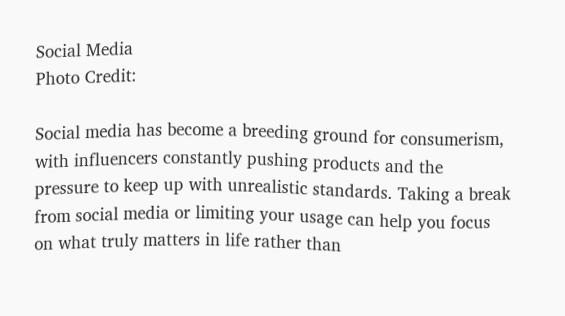Social Media
Photo Credit:

Social media has become a breeding ground for consumerism, with influencers constantly pushing products and the pressure to keep up with unrealistic standards. Taking a break from social media or limiting your usage can help you focus on what truly matters in life rather than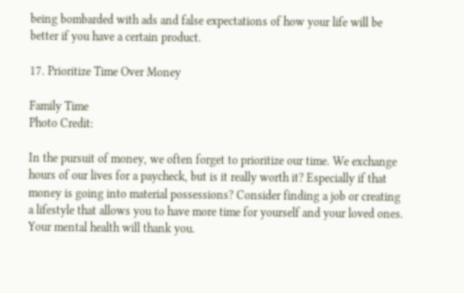being bombarded with ads and false expectations of how your life will be better if you have a certain product.

17. Prioritize Time Over Money

Family Time
Photo Credit:

In the pursuit of money, we often forget to prioritize our time. We exchange hours of our lives for a paycheck, but is it really worth it? Especially if that money is going into material possessions? Consider finding a job or creating a lifestyle that allows you to have more time for yourself and your loved ones. Your mental health will thank you.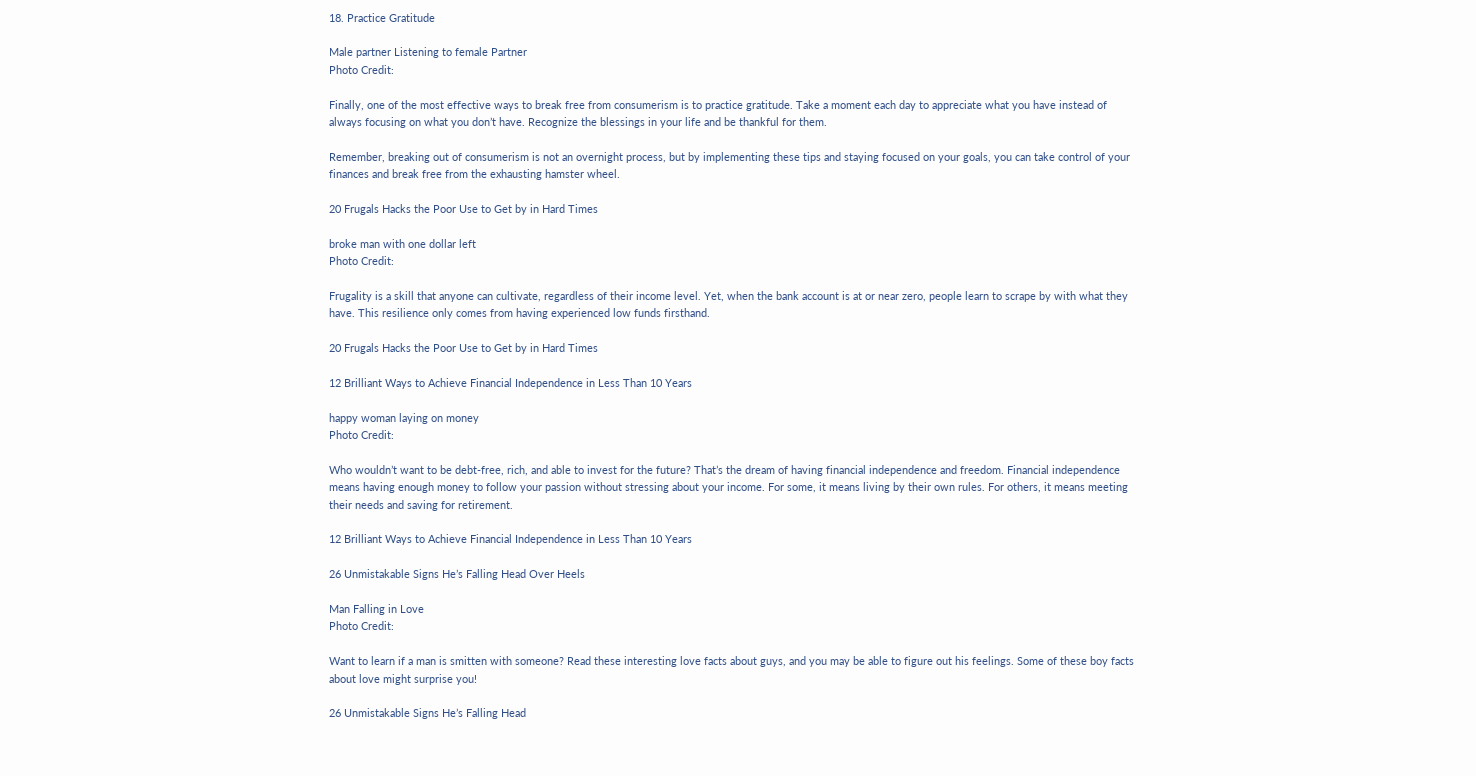18. Practice Gratitude

Male partner Listening to female Partner
Photo Credit:

Finally, one of the most effective ways to break free from consumerism is to practice gratitude. Take a moment each day to appreciate what you have instead of always focusing on what you don’t have. Recognize the blessings in your life and be thankful for them.

Remember, breaking out of consumerism is not an overnight process, but by implementing these tips and staying focused on your goals, you can take control of your finances and break free from the exhausting hamster wheel.

20 Frugals Hacks the Poor Use to Get by in Hard Times

broke man with one dollar left
Photo Credit:

Frugality is a skill that anyone can cultivate, regardless of their income level. Yet, when the bank account is at or near zero, people learn to scrape by with what they have. This resilience only comes from having experienced low funds firsthand.

20 Frugals Hacks the Poor Use to Get by in Hard Times

12 Brilliant Ways to Achieve Financial Independence in Less Than 10 Years

happy woman laying on money
Photo Credit:

Who wouldn’t want to be debt-free, rich, and able to invest for the future? That’s the dream of having financial independence and freedom. Financial independence means having enough money to follow your passion without stressing about your income. For some, it means living by their own rules. For others, it means meeting their needs and saving for retirement.

12 Brilliant Ways to Achieve Financial Independence in Less Than 10 Years

26 Unmistakable Signs He’s Falling Head Over Heels

Man Falling in Love
Photo Credit:

Want to learn if a man is smitten with someone? Read these interesting love facts about guys, and you may be able to figure out his feelings. Some of these boy facts about love might surprise you!

26 Unmistakable Signs He’s Falling Head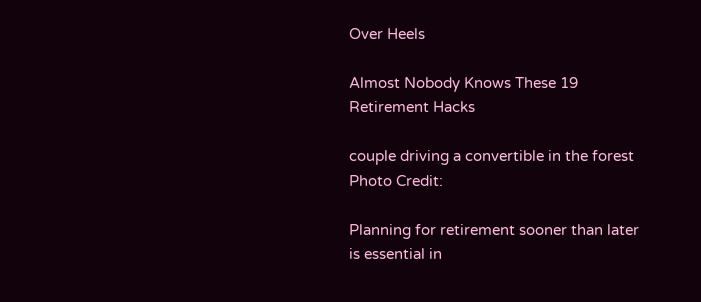Over Heels

Almost Nobody Knows These 19 Retirement Hacks

couple driving a convertible in the forest
Photo Credit:

Planning for retirement sooner than later is essential in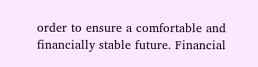order to ensure a comfortable and financially stable future. Financial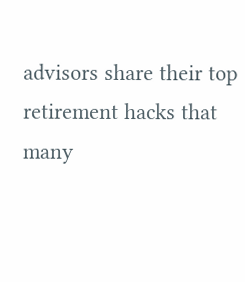advisors share their top retirement hacks that many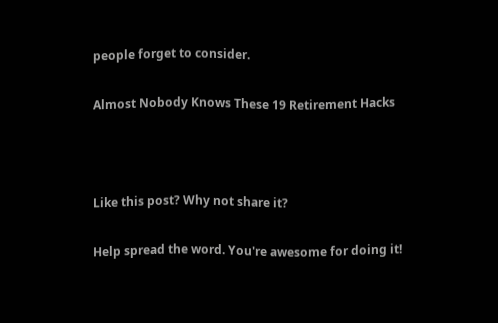people forget to consider.

Almost Nobody Knows These 19 Retirement Hacks



Like this post? Why not share it?

Help spread the word. You're awesome for doing it!